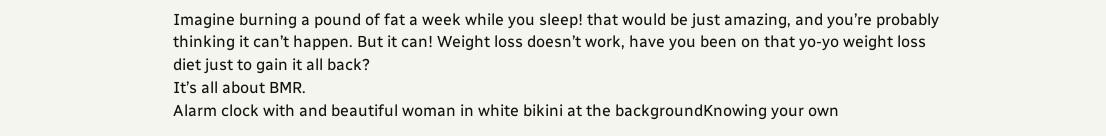Imagine burning a pound of fat a week while you sleep! that would be just amazing, and you’re probably thinking it can’t happen. But it can! Weight loss doesn’t work, have you been on that yo-yo weight loss diet just to gain it all back?
It’s all about BMR.
Alarm clock with and beautiful woman in white bikini at the backgroundKnowing your own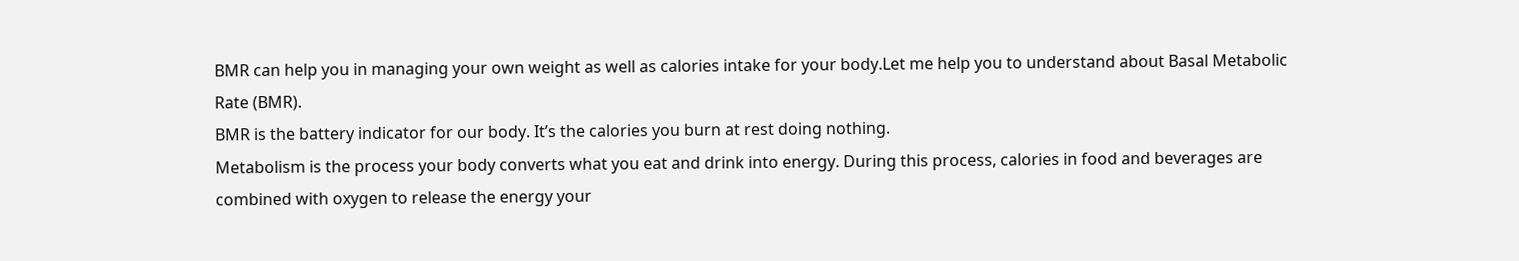BMR can help you in managing your own weight as well as calories intake for your body.Let me help you to understand about Basal Metabolic Rate (BMR).
BMR is the battery indicator for our body. It’s the calories you burn at rest doing nothing.
Metabolism is the process your body converts what you eat and drink into energy. During this process, calories in food and beverages are combined with oxygen to release the energy your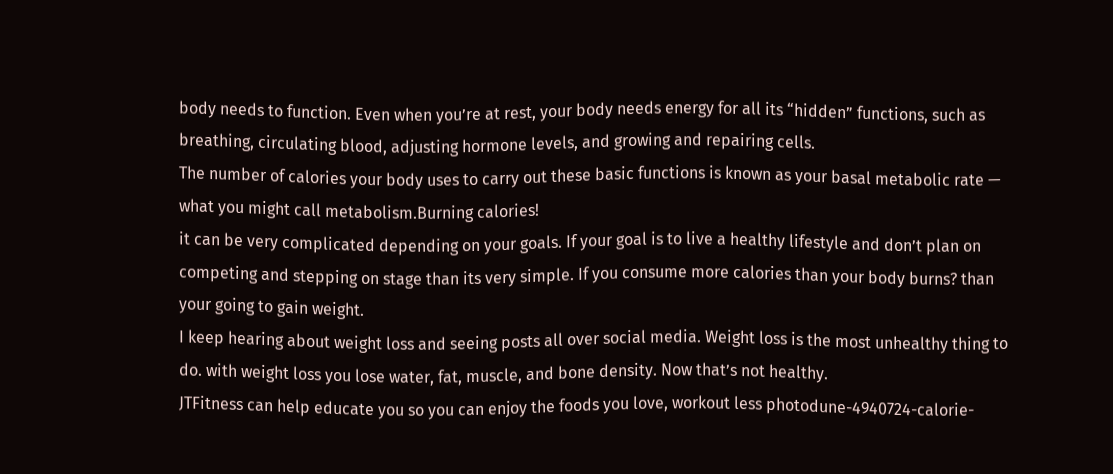body needs to function. Even when you’re at rest, your body needs energy for all its “hidden” functions, such as breathing, circulating blood, adjusting hormone levels, and growing and repairing cells.
The number of calories your body uses to carry out these basic functions is known as your basal metabolic rate — what you might call metabolism.Burning calories!
it can be very complicated depending on your goals. If your goal is to live a healthy lifestyle and don’t plan on competing and stepping on stage than its very simple. If you consume more calories than your body burns? than your going to gain weight.
I keep hearing about weight loss and seeing posts all over social media. Weight loss is the most unhealthy thing to do. with weight loss you lose water, fat, muscle, and bone density. Now that’s not healthy.
JTFitness can help educate you so you can enjoy the foods you love, workout less photodune-4940724-calorie-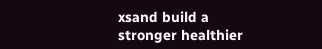xsand build a stronger healthier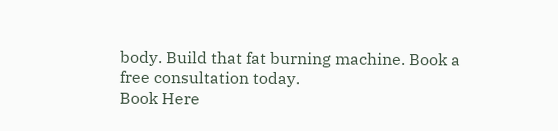body. Build that fat burning machine. Book a free consultation today.
Book Here